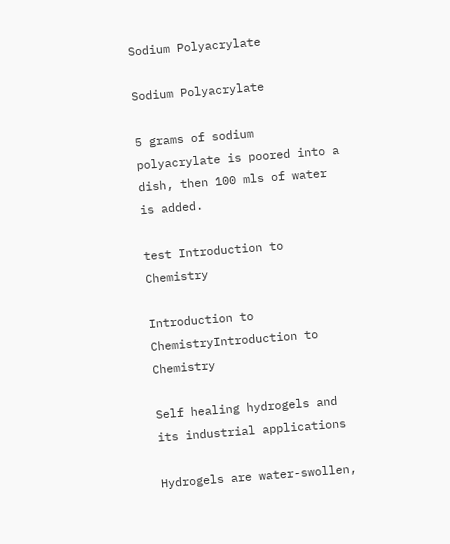Sodium Polyacrylate

Sodium Polyacrylate

5 grams of sodium polyacrylate is poored into a dish, then 100 mls of water is added.

test Introduction to Chemistry

Introduction to ChemistryIntroduction to Chemistry

Self healing hydrogels and its industrial applications

Hydrogels are water-swollen,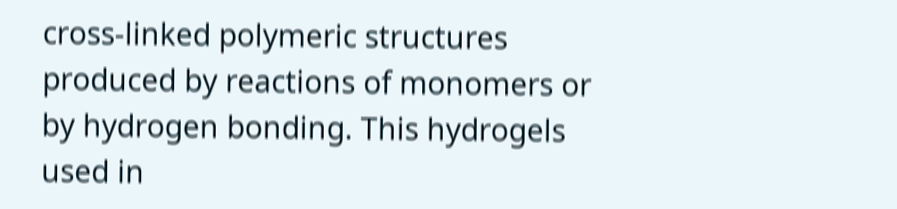cross-linked polymeric structures produced by reactions of monomers or by hydrogen bonding. This hydrogels used in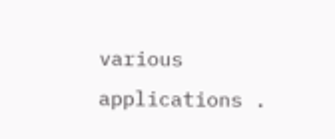various applications .